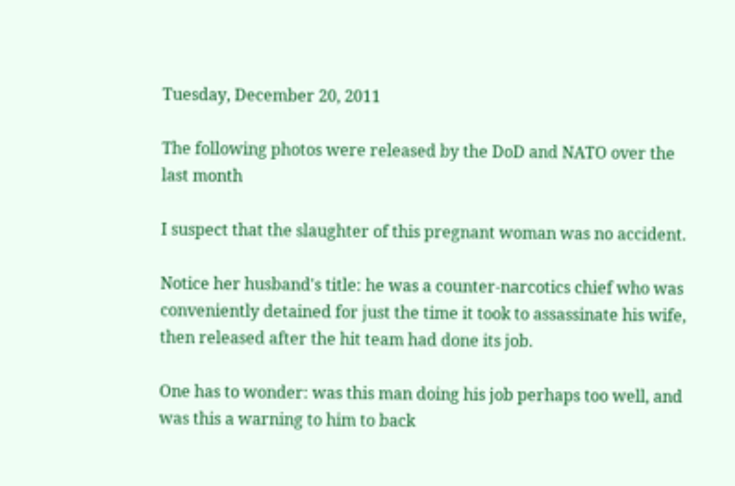Tuesday, December 20, 2011

The following photos were released by the DoD and NATO over the last month

I suspect that the slaughter of this pregnant woman was no accident.

Notice her husband's title: he was a counter-narcotics chief who was conveniently detained for just the time it took to assassinate his wife, then released after the hit team had done its job.

One has to wonder: was this man doing his job perhaps too well, and was this a warning to him to back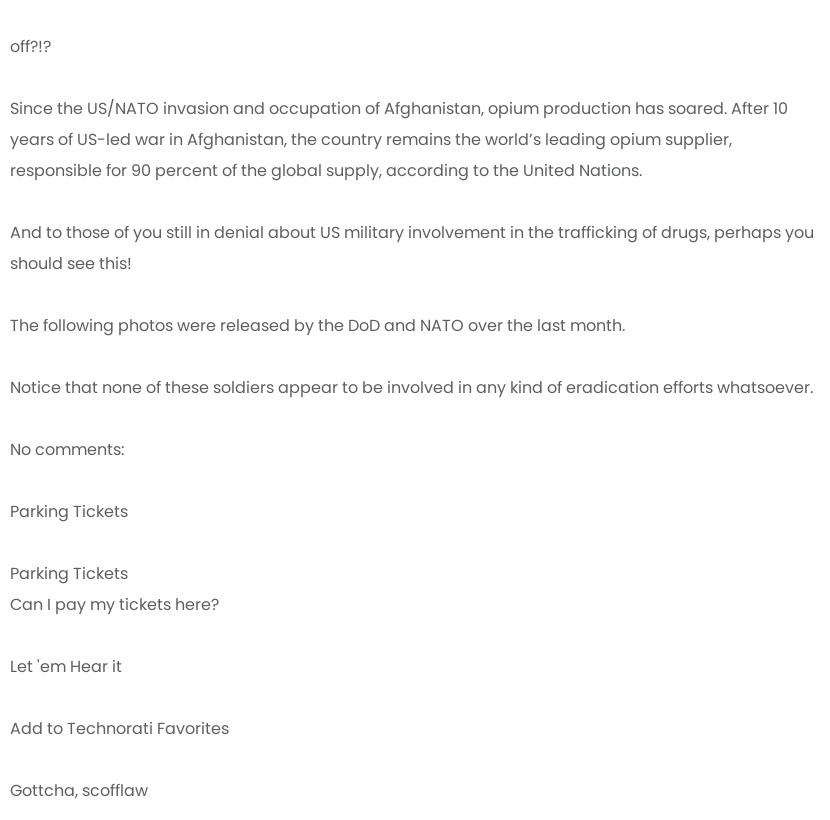off?!?

Since the US/NATO invasion and occupation of Afghanistan, opium production has soared. After 10 years of US-led war in Afghanistan, the country remains the world’s leading opium supplier, responsible for 90 percent of the global supply, according to the United Nations.

And to those of you still in denial about US military involvement in the trafficking of drugs, perhaps you should see this!

The following photos were released by the DoD and NATO over the last month.

Notice that none of these soldiers appear to be involved in any kind of eradication efforts whatsoever.

No comments:

Parking Tickets

Parking Tickets
Can I pay my tickets here?

Let 'em Hear it

Add to Technorati Favorites

Gottcha, scofflaw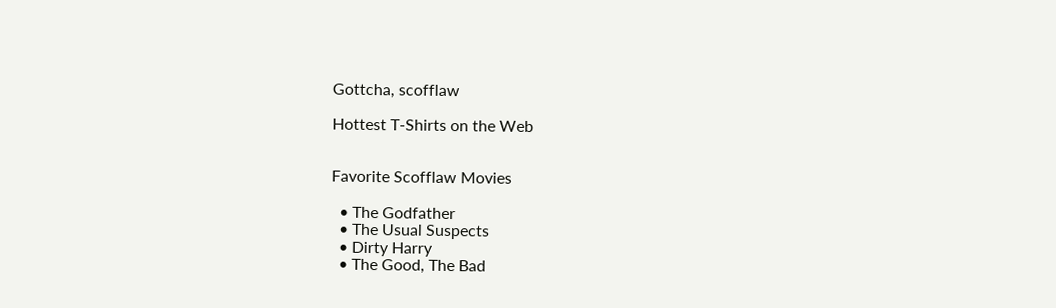Gottcha, scofflaw

Hottest T-Shirts on the Web


Favorite Scofflaw Movies

  • The Godfather
  • The Usual Suspects
  • Dirty Harry
  • The Good, The Bad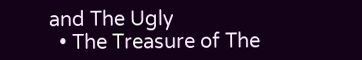and The Ugly
  • The Treasure of The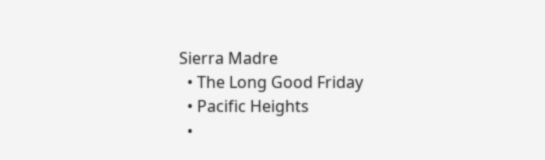Sierra Madre
  • The Long Good Friday
  • Pacific Heights
  •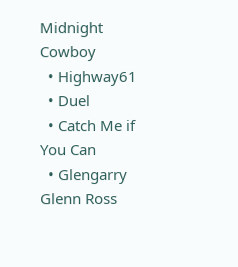Midnight Cowboy
  • Highway61
  • Duel
  • Catch Me if You Can
  • Glengarry Glenn Ross